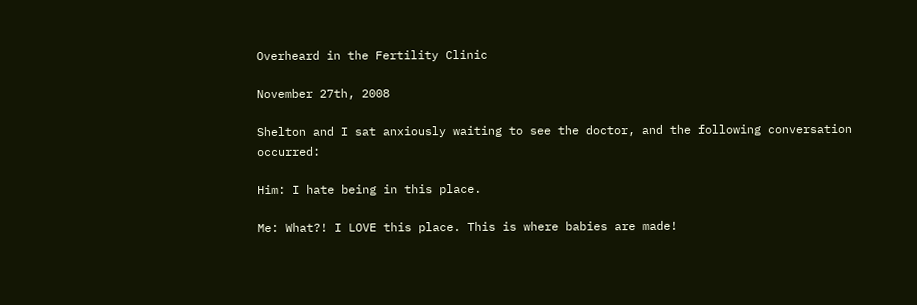Overheard in the Fertility Clinic

November 27th, 2008

Shelton and I sat anxiously waiting to see the doctor, and the following conversation occurred:

Him: I hate being in this place.

Me: What?! I LOVE this place. This is where babies are made!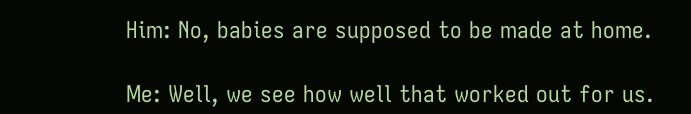Him: No, babies are supposed to be made at home.

Me: Well, we see how well that worked out for us.